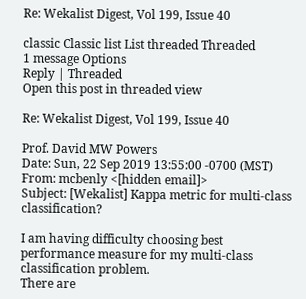Re: Wekalist Digest, Vol 199, Issue 40

classic Classic list List threaded Threaded
1 message Options
Reply | Threaded
Open this post in threaded view

Re: Wekalist Digest, Vol 199, Issue 40

Prof. David MW Powers
Date: Sun, 22 Sep 2019 13:55:00 -0700 (MST)
From: mcbenly <[hidden email]>
Subject: [Wekalist] Kappa metric for multi-class classification?

I am having difficulty choosing best performance measure for my multi-class
classification problem.
There are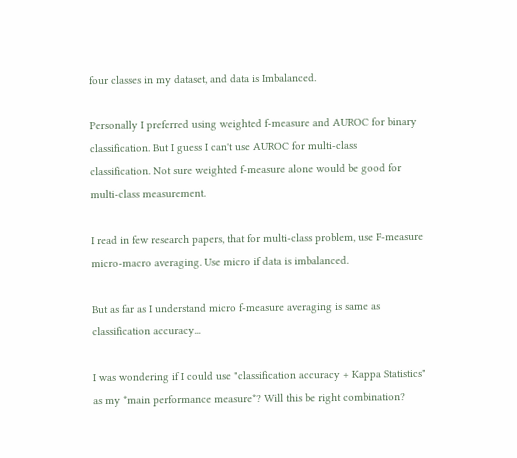four classes in my dataset, and data is Imbalanced.

Personally I preferred using weighted f-measure and AUROC for binary
classification. But I guess I can't use AUROC for multi-class
classification. Not sure weighted f-measure alone would be good for
multi-class measurement.

I read in few research papers, that for multi-class problem, use F-measure
micro-macro averaging. Use micro if data is imbalanced.

But as far as I understand micro f-measure averaging is same as
classification accuracy...

I was wondering if I could use "classification accuracy + Kappa Statistics"
as my *main performance measure*? Will this be right combination?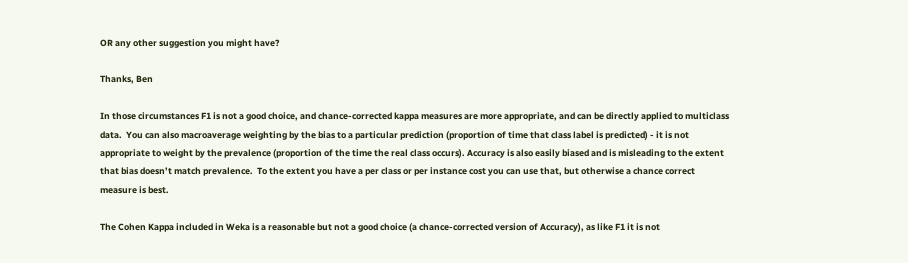OR any other suggestion you might have?

Thanks, Ben

In those circumstances F1 is not a good choice, and chance-corrected kappa measures are more appropriate, and can be directly applied to multiclass data.  You can also macroaverage weighting by the bias to a particular prediction (proportion of time that class label is predicted) - it is not appropriate to weight by the prevalence (proportion of the time the real class occurs). Accuracy is also easily biased and is misleading to the extent that bias doesn’t match prevalence.  To the extent you have a per class or per instance cost you can use that, but otherwise a chance correct measure is best.

The Cohen Kappa included in Weka is a reasonable but not a good choice (a chance-corrected version of Accuracy), as like F1 it is not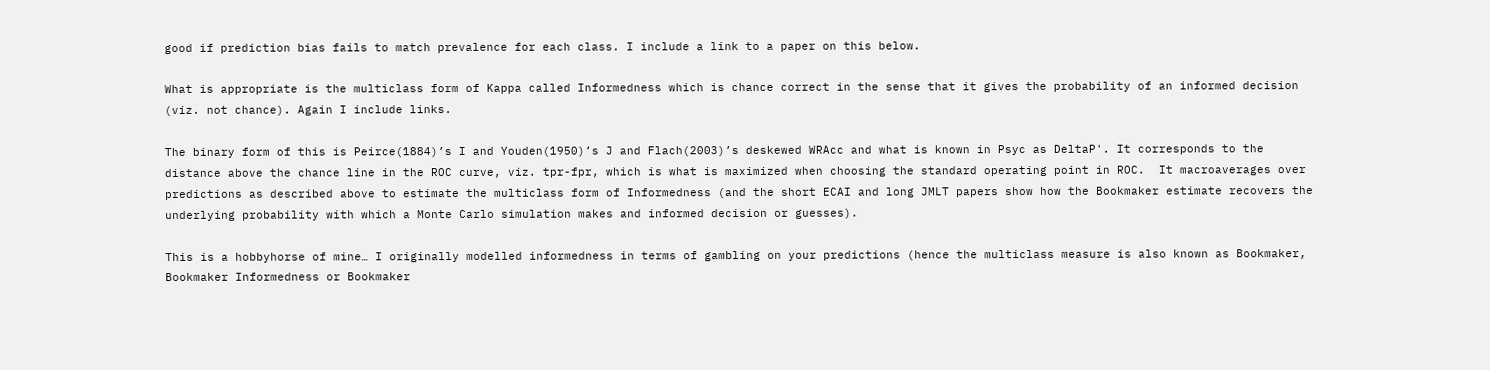good if prediction bias fails to match prevalence for each class. I include a link to a paper on this below.

What is appropriate is the multiclass form of Kappa called Informedness which is chance correct in the sense that it gives the probability of an informed decision (viz. not chance). Again I include links.

The binary form of this is Peirce(1884)’s I and Youden(1950)’s J and Flach(2003)’s deskewed WRAcc and what is known in Psyc as DeltaP'. It corresponds to the distance above the chance line in the ROC curve, viz. tpr-fpr, which is what is maximized when choosing the standard operating point in ROC.  It macroaverages over predictions as described above to estimate the multiclass form of Informedness (and the short ECAI and long JMLT papers show how the Bookmaker estimate recovers the underlying probability with which a Monte Carlo simulation makes and informed decision or guesses).

This is a hobbyhorse of mine… I originally modelled informedness in terms of gambling on your predictions (hence the multiclass measure is also known as Bookmaker, Bookmaker Informedness or Bookmaker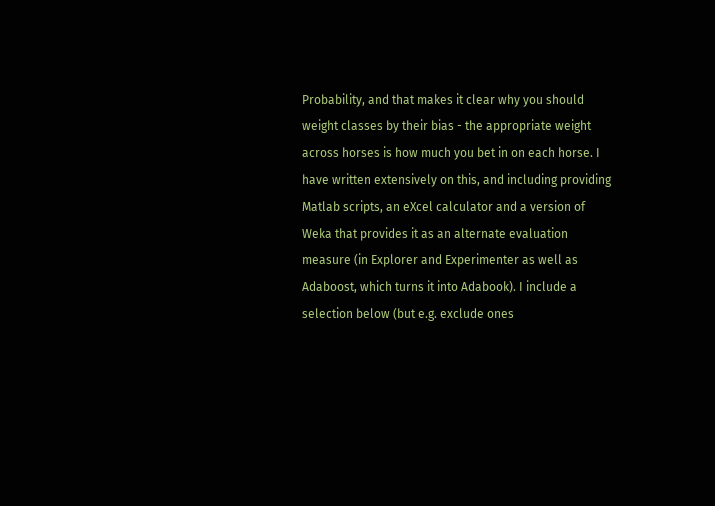Probability, and that makes it clear why you should weight classes by their bias - the appropriate weight across horses is how much you bet in on each horse. I have written extensively on this, and including providing Matlab scripts, an eXcel calculator and a version of Weka that provides it as an alternate evaluation measure (in Explorer and Experimenter as well as Adaboost, which turns it into Adabook). I include a selection below (but e.g. exclude ones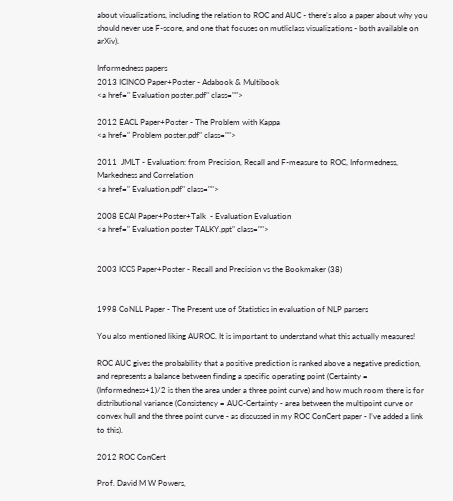about visualizations, including the relation to ROC and AUC - there’s also a paper about why you should never use F-score, and one that focuses on mutliclass visualizations - both available on arXiv).

Informedness papers
2013 ICINCO Paper+Poster - Adabook & Multibook
<a href=" Evaluation poster.pdf" class="">

2012 EACL Paper+Poster - The Problem with Kappa
<a href=" Problem poster.pdf" class="">

2011  JMLT - Evaluation: from Precision, Recall and F-measure to ROC, Informedness, Markedness and Correlation
<a href=" Evaluation.pdf" class="">

2008 ECAI Paper+Poster+Talk  - Evaluation Evaluation
<a href=" Evaluation poster TALKY.ppt" class="">


2003 ICCS Paper+Poster - Recall and Precision vs the Bookmaker (38)


1998 CoNLL Paper - The Present use of Statistics in evaluation of NLP parsers

You also mentioned liking AUROC. It is important to understand what this actually measures!

ROC AUC gives the probability that a positive prediction is ranked above a negative prediction, and represents a balance between finding a specific operating point (Certainty = (Informedness+1)/2 is then the area under a three point curve) and how much room there is for distributional variance (Consistency = AUC-Certainty - area between the multipoint curve or convex hull and the three point curve - as discussed in my ROC ConCert paper - I’ve added a link to this).

2012 ROC ConCert

Prof. David M W Powers,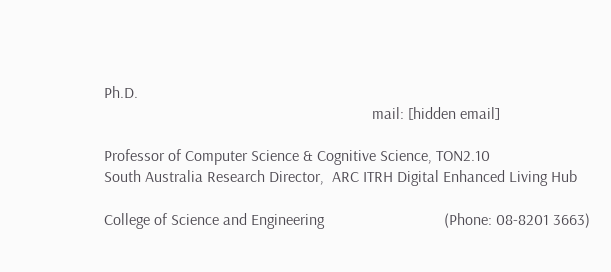Ph.D.
                                                                   mail: [hidden email]

Professor of Computer Science & Cognitive Science, TON2.10
South Australia Research Director,  ARC ITRH Digital Enhanced Living Hub

College of Science and Engineering                              (Phone: 08-8201 3663)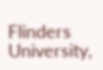Flinders University,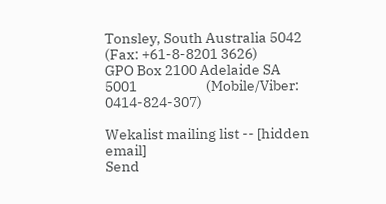Tonsley, South Australia 5042       (Fax: +61-8-8201 3626)
GPO Box 2100 Adelaide SA 5001                       (Mobile/Viber: 0414-824-307)

Wekalist mailing list -- [hidden email]
Send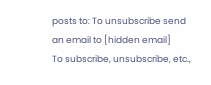posts to: To unsubscribe send an email to [hidden email]
To subscribe, unsubscribe, etc.,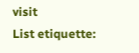visit
List etiquette: